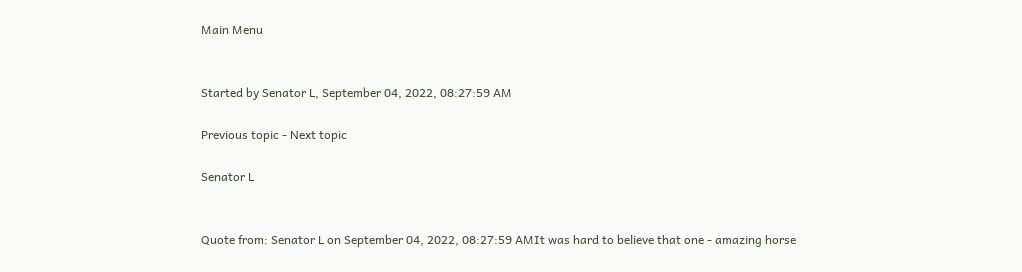Main Menu


Started by Senator L, September 04, 2022, 08:27:59 AM

Previous topic - Next topic

Senator L


Quote from: Senator L on September 04, 2022, 08:27:59 AMIt was hard to believe that one - amazing horse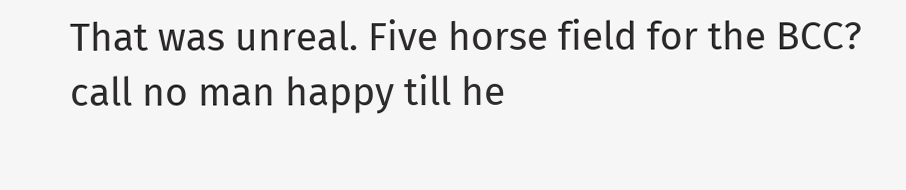That was unreal. Five horse field for the BCC?
call no man happy till he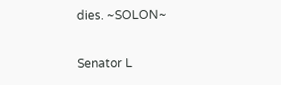dies. ~SOLON~

Senator L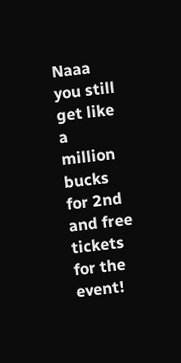Naaa you still get like a million bucks for 2nd and free tickets for the event!